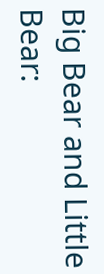Big Bear and Little Bear: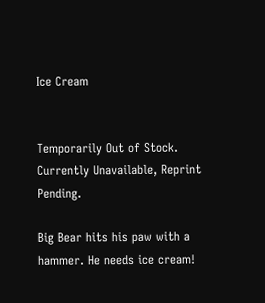Ice Cream


Temporarily Out of Stock.
Currently Unavailable, Reprint Pending.

Big Bear hits his paw with a hammer. He needs ice cream!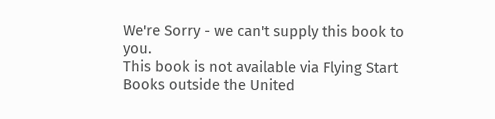We're Sorry - we can't supply this book to you.
This book is not available via Flying Start Books outside the United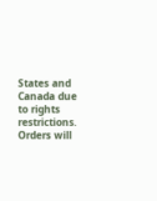States and Canada due to rights restrictions. Orders will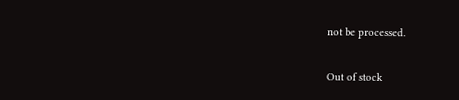not be processed.

Out of stock